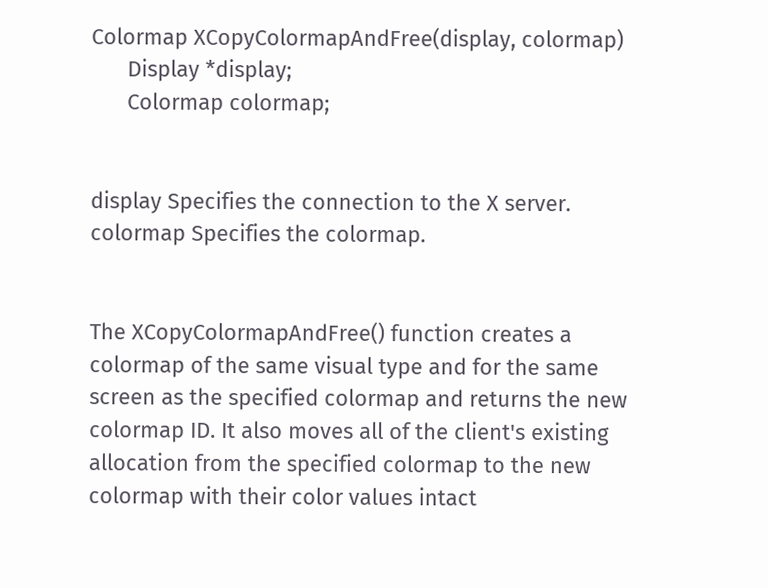Colormap XCopyColormapAndFree(display, colormap)
      Display *display;
      Colormap colormap;


display Specifies the connection to the X server.
colormap Specifies the colormap.


The XCopyColormapAndFree() function creates a colormap of the same visual type and for the same screen as the specified colormap and returns the new colormap ID. It also moves all of the client's existing allocation from the specified colormap to the new colormap with their color values intact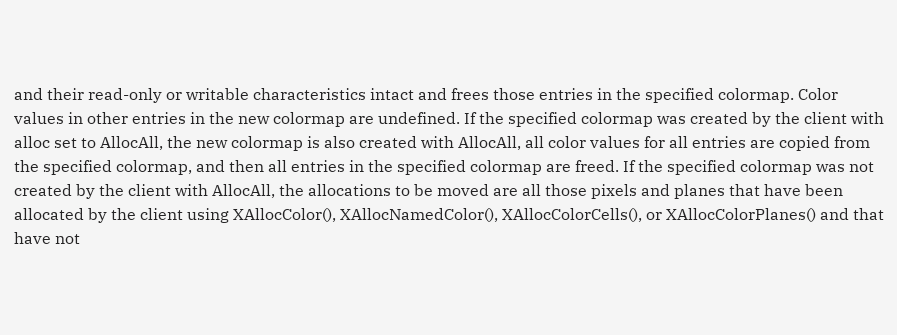and their read-only or writable characteristics intact and frees those entries in the specified colormap. Color values in other entries in the new colormap are undefined. If the specified colormap was created by the client with alloc set to AllocAll, the new colormap is also created with AllocAll, all color values for all entries are copied from the specified colormap, and then all entries in the specified colormap are freed. If the specified colormap was not created by the client with AllocAll, the allocations to be moved are all those pixels and planes that have been allocated by the client using XAllocColor(), XAllocNamedColor(), XAllocColorCells(), or XAllocColorPlanes() and that have not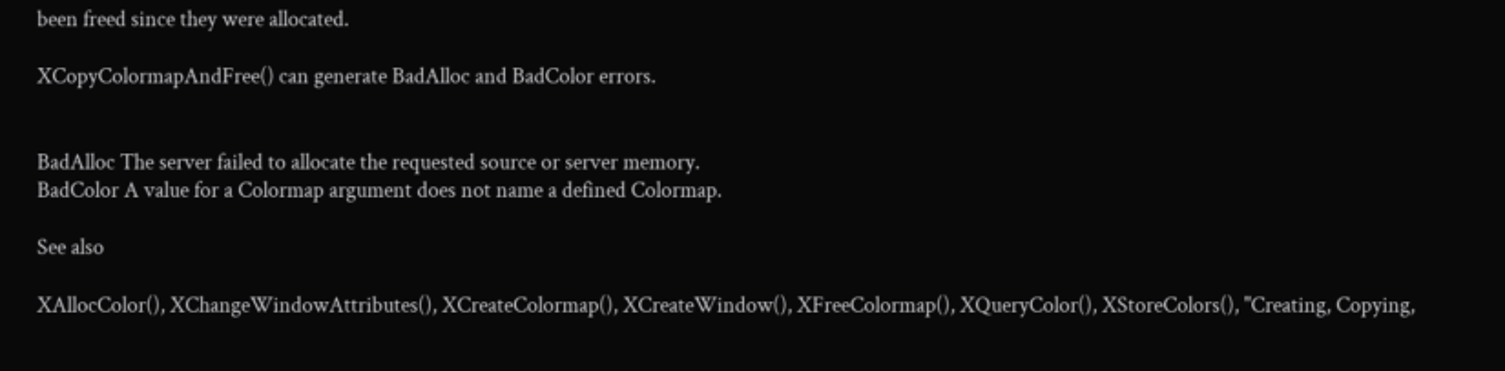been freed since they were allocated.

XCopyColormapAndFree() can generate BadAlloc and BadColor errors.


BadAlloc The server failed to allocate the requested source or server memory.
BadColor A value for a Colormap argument does not name a defined Colormap.

See also

XAllocColor(), XChangeWindowAttributes(), XCreateColormap(), XCreateWindow(), XFreeColormap(), XQueryColor(), XStoreColors(), "Creating, Copying,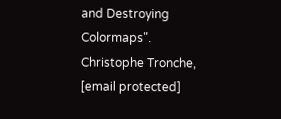and Destroying Colormaps".
Christophe Tronche, [email protected]